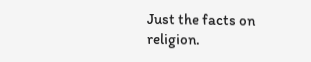Just the facts on religion.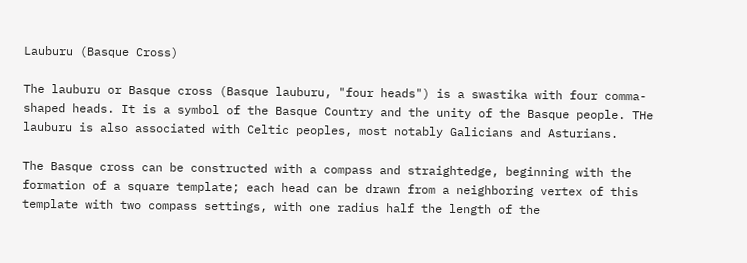Lauburu (Basque Cross)

The lauburu or Basque cross (Basque lauburu, "four heads") is a swastika with four comma-shaped heads. It is a symbol of the Basque Country and the unity of the Basque people. THe lauburu is also associated with Celtic peoples, most notably Galicians and Asturians.

The Basque cross can be constructed with a compass and straightedge, beginning with the formation of a square template; each head can be drawn from a neighboring vertex of this template with two compass settings, with one radius half the length of the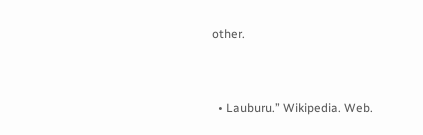other.


  • Lauburu.” Wikipedia. Web.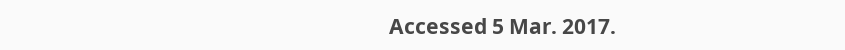Accessed 5 Mar. 2017.